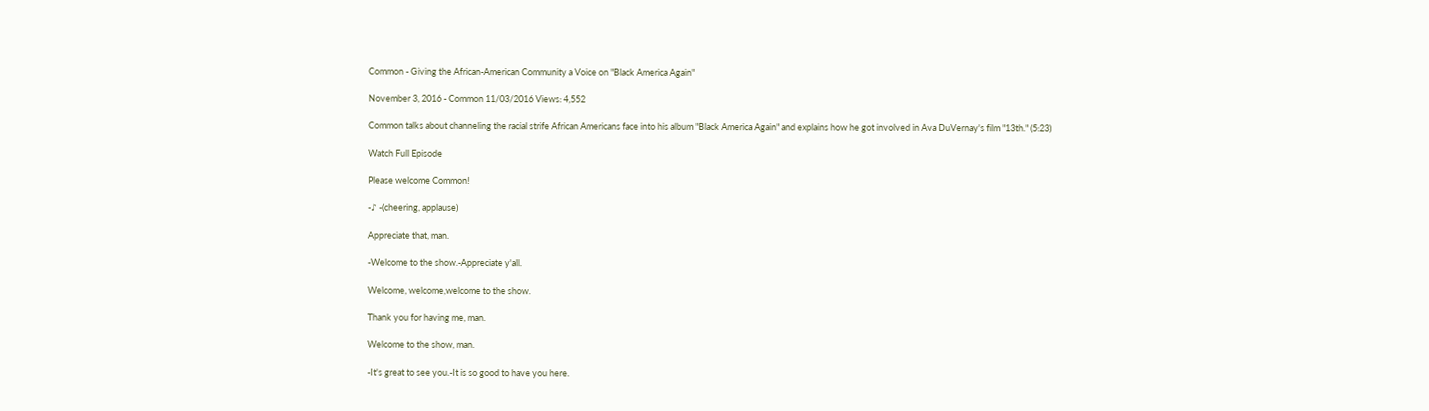Common - Giving the African-American Community a Voice on "Black America Again"

November 3, 2016 - Common 11/03/2016 Views: 4,552

Common talks about channeling the racial strife African Americans face into his album "Black America Again" and explains how he got involved in Ava DuVernay's film "13th." (5:23)

Watch Full Episode

Please welcome Common!

-♪ -(cheering, applause)

Appreciate that, man.

-Welcome to the show.-Appreciate y'all.

Welcome, welcome,welcome to the show.

Thank you for having me, man.

Welcome to the show, man.

-It's great to see you.-It is so good to have you here.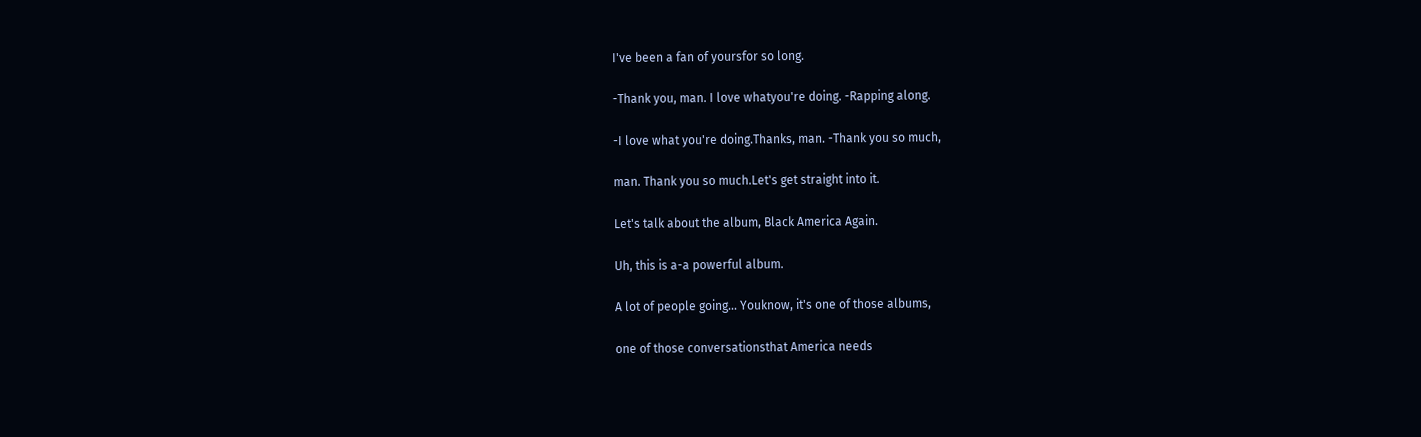I've been a fan of yoursfor so long.

-Thank you, man. I love whatyou're doing. -Rapping along.

-I love what you're doing.Thanks, man. -Thank you so much,

man. Thank you so much.Let's get straight into it.

Let's talk about the album, Black America Again.

Uh, this is a-a powerful album.

A lot of people going... Youknow, it's one of those albums,

one of those conversationsthat America needs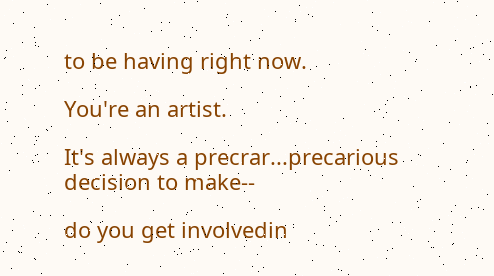to be having right now.

You're an artist.

It's always a precrar...precarious decision to make--

do you get involvedin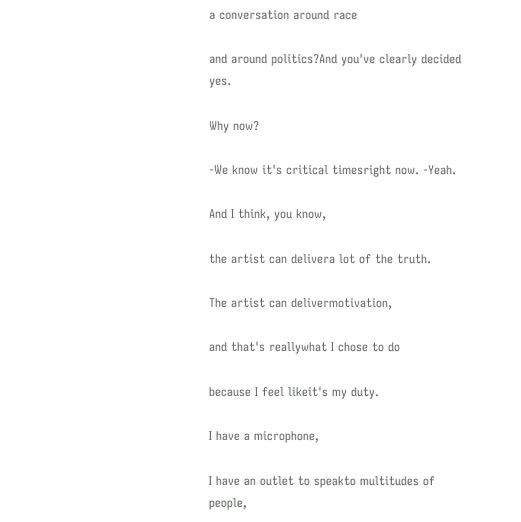a conversation around race

and around politics?And you've clearly decided yes.

Why now?

-We know it's critical timesright now. -Yeah.

And I think, you know,

the artist can delivera lot of the truth.

The artist can delivermotivation,

and that's reallywhat I chose to do

because I feel likeit's my duty.

I have a microphone,

I have an outlet to speakto multitudes of people,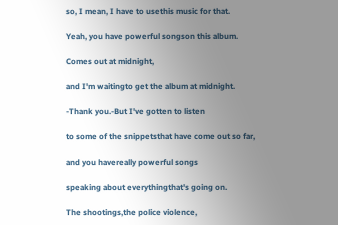so, I mean, I have to usethis music for that.

Yeah, you have powerful songson this album.

Comes out at midnight,

and I'm waitingto get the album at midnight.

-Thank you.-But I've gotten to listen

to some of the snippetsthat have come out so far,

and you havereally powerful songs

speaking about everythingthat's going on.

The shootings,the police violence,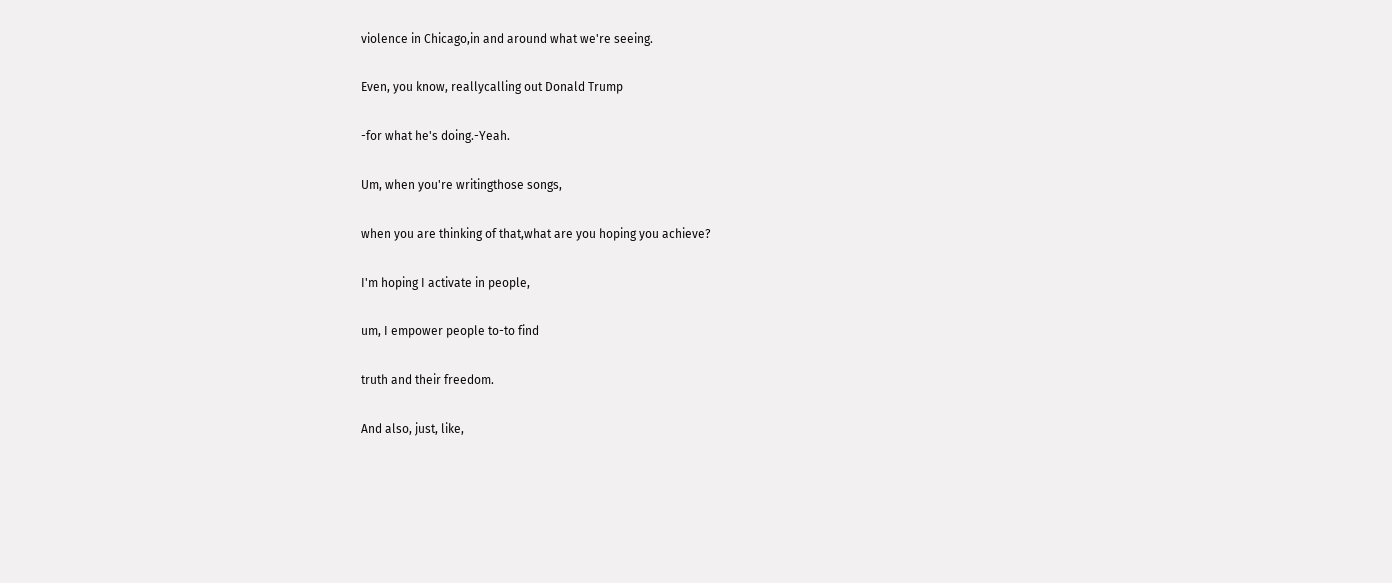violence in Chicago,in and around what we're seeing.

Even, you know, reallycalling out Donald Trump

-for what he's doing.-Yeah.

Um, when you're writingthose songs,

when you are thinking of that,what are you hoping you achieve?

I'm hoping I activate in people,

um, I empower people to-to find

truth and their freedom.

And also, just, like,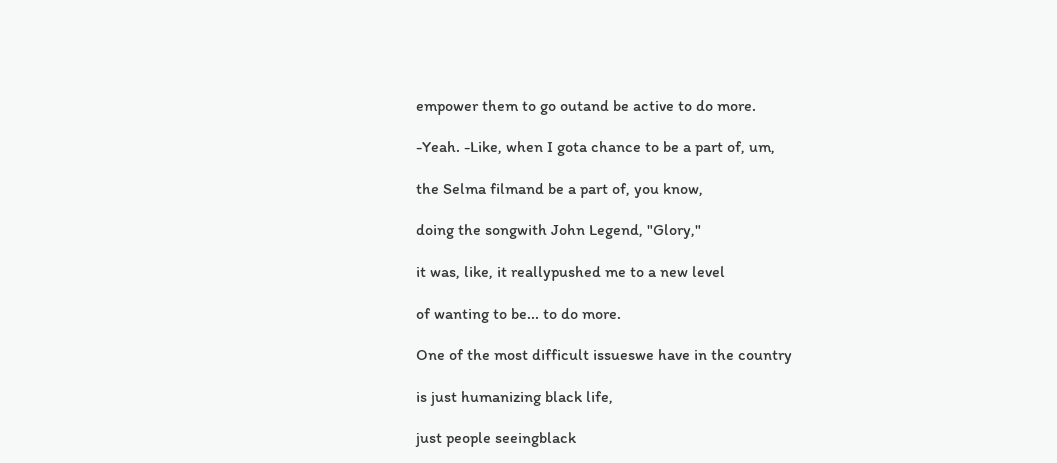empower them to go outand be active to do more.

-Yeah. -Like, when I gota chance to be a part of, um,

the Selma filmand be a part of, you know,

doing the songwith John Legend, "Glory,"

it was, like, it reallypushed me to a new level

of wanting to be... to do more.

One of the most difficult issueswe have in the country

is just humanizing black life,

just people seeingblack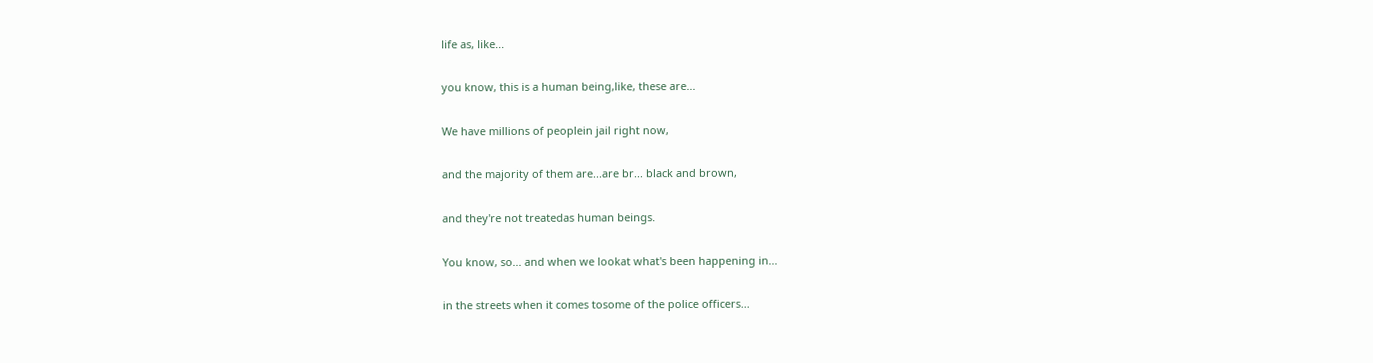life as, like...

you know, this is a human being,like, these are...

We have millions of peoplein jail right now,

and the majority of them are...are br... black and brown,

and they're not treatedas human beings.

You know, so... and when we lookat what's been happening in...

in the streets when it comes tosome of the police officers...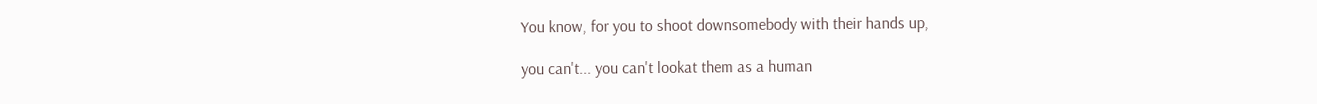You know, for you to shoot downsomebody with their hands up,

you can't... you can't lookat them as a human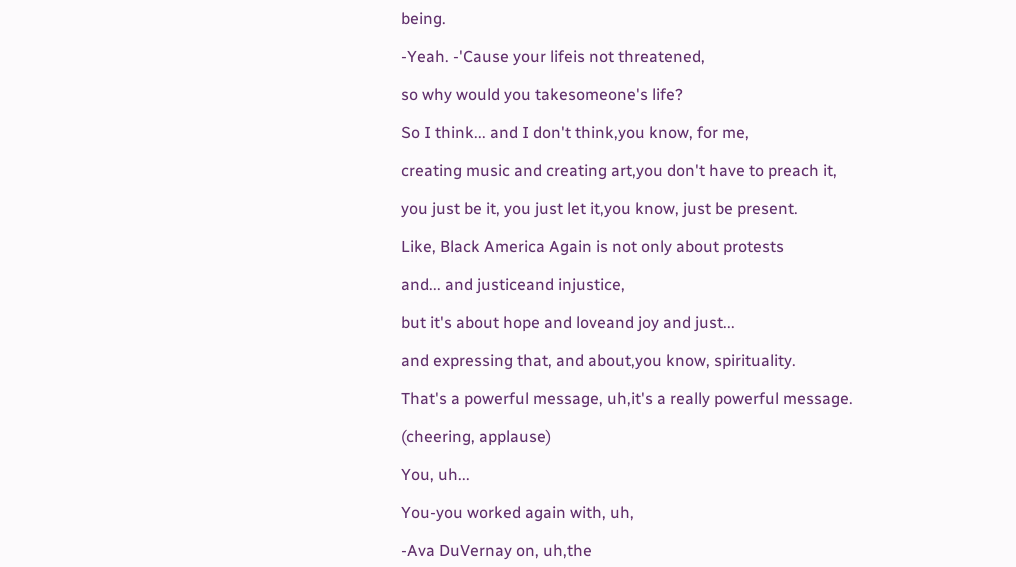being.

-Yeah. -'Cause your lifeis not threatened,

so why would you takesomeone's life?

So I think... and I don't think,you know, for me,

creating music and creating art,you don't have to preach it,

you just be it, you just let it,you know, just be present.

Like, Black America Again is not only about protests

and... and justiceand injustice,

but it's about hope and loveand joy and just...

and expressing that, and about,you know, spirituality.

That's a powerful message, uh,it's a really powerful message.

(cheering, applause)

You, uh...

You-you worked again with, uh,

-Ava DuVernay on, uh,the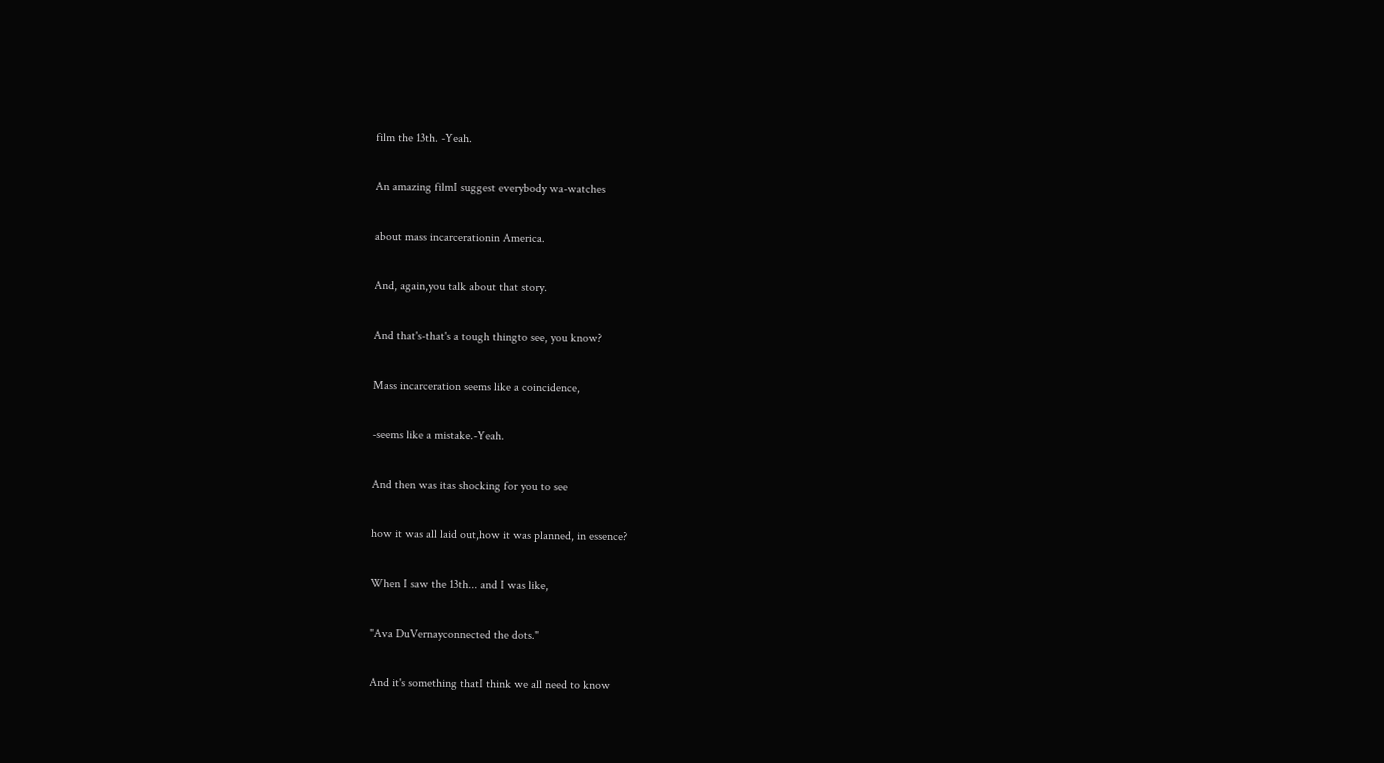film the 13th. -Yeah.

An amazing filmI suggest everybody wa-watches

about mass incarcerationin America.

And, again,you talk about that story.

And that's-that's a tough thingto see, you know?

Mass incarceration seems like a coincidence,

-seems like a mistake.-Yeah.

And then was itas shocking for you to see

how it was all laid out,how it was planned, in essence?

When I saw the 13th... and I was like,

"Ava DuVernayconnected the dots."

And it's something thatI think we all need to know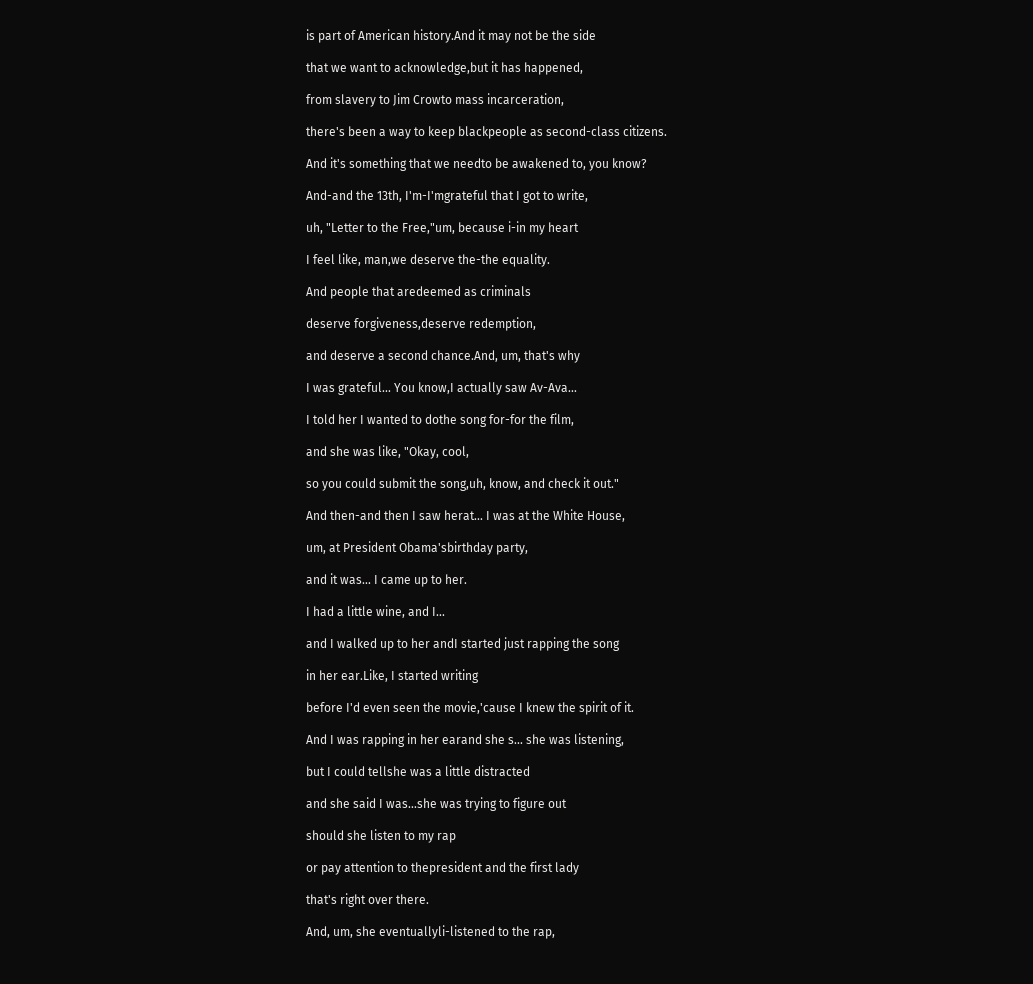is part of American history.And it may not be the side

that we want to acknowledge,but it has happened,

from slavery to Jim Crowto mass incarceration,

there's been a way to keep blackpeople as second-class citizens.

And it's something that we needto be awakened to, you know?

And-and the 13th, I'm-I'mgrateful that I got to write,

uh, "Letter to the Free,"um, because i-in my heart

I feel like, man,we deserve the-the equality.

And people that aredeemed as criminals

deserve forgiveness,deserve redemption,

and deserve a second chance.And, um, that's why

I was grateful... You know,I actually saw Av-Ava...

I told her I wanted to dothe song for-for the film,

and she was like, "Okay, cool,

so you could submit the song,uh, know, and check it out."

And then-and then I saw herat... I was at the White House,

um, at President Obama'sbirthday party,

and it was... I came up to her.

I had a little wine, and I...

and I walked up to her andI started just rapping the song

in her ear.Like, I started writing

before I'd even seen the movie,'cause I knew the spirit of it.

And I was rapping in her earand she s... she was listening,

but I could tellshe was a little distracted

and she said I was...she was trying to figure out

should she listen to my rap

or pay attention to thepresident and the first lady

that's right over there.

And, um, she eventuallyli-listened to the rap,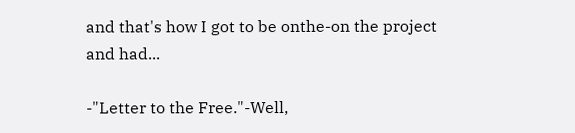and that's how I got to be onthe-on the project and had...

-"Letter to the Free."-Well,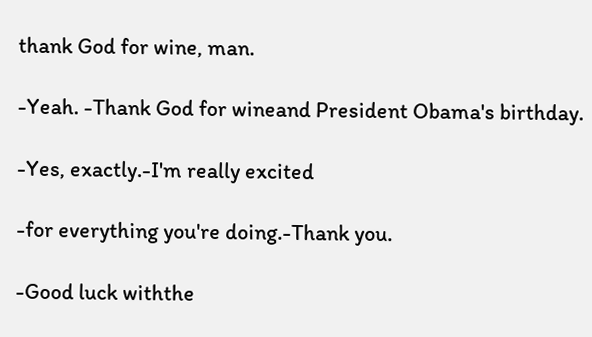thank God for wine, man.

-Yeah. -Thank God for wineand President Obama's birthday.

-Yes, exactly.-I'm really excited

-for everything you're doing.-Thank you.

-Good luck withthe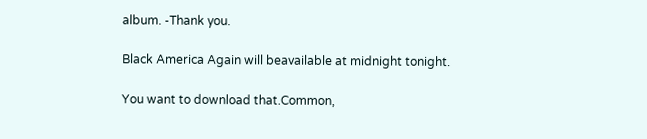album. -Thank you.

Black America Again will beavailable at midnight tonight.

You want to download that.Common,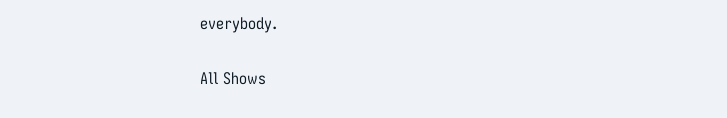everybody.

All Shows